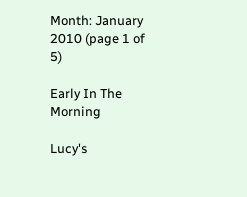Month: January 2010 (page 1 of 5)

Early In The Morning

Lucy's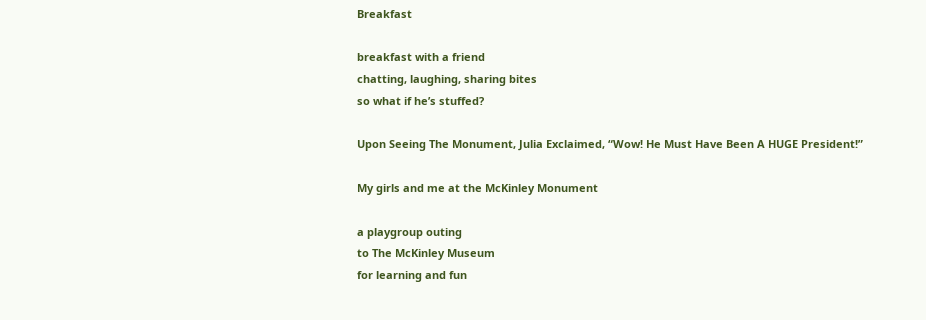Breakfast

breakfast with a friend
chatting, laughing, sharing bites
so what if he’s stuffed?

Upon Seeing The Monument, Julia Exclaimed, “Wow! He Must Have Been A HUGE President!”

My girls and me at the McKinley Monument

a playgroup outing
to The McKinley Museum
for learning and fun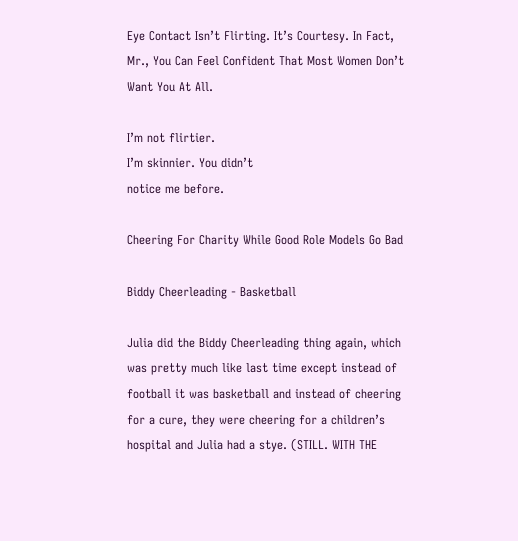Eye Contact Isn’t Flirting. It’s Courtesy. In Fact, Mr., You Can Feel Confident That Most Women Don’t Want You At All.

I’m not flirtier.
I’m skinnier. You didn’t
notice me before.

Cheering For Charity While Good Role Models Go Bad

Biddy Cheerleading - Basketball

Julia did the Biddy Cheerleading thing again, which was pretty much like last time except instead of football it was basketball and instead of cheering for a cure, they were cheering for a children’s hospital and Julia had a stye. (STILL. WITH THE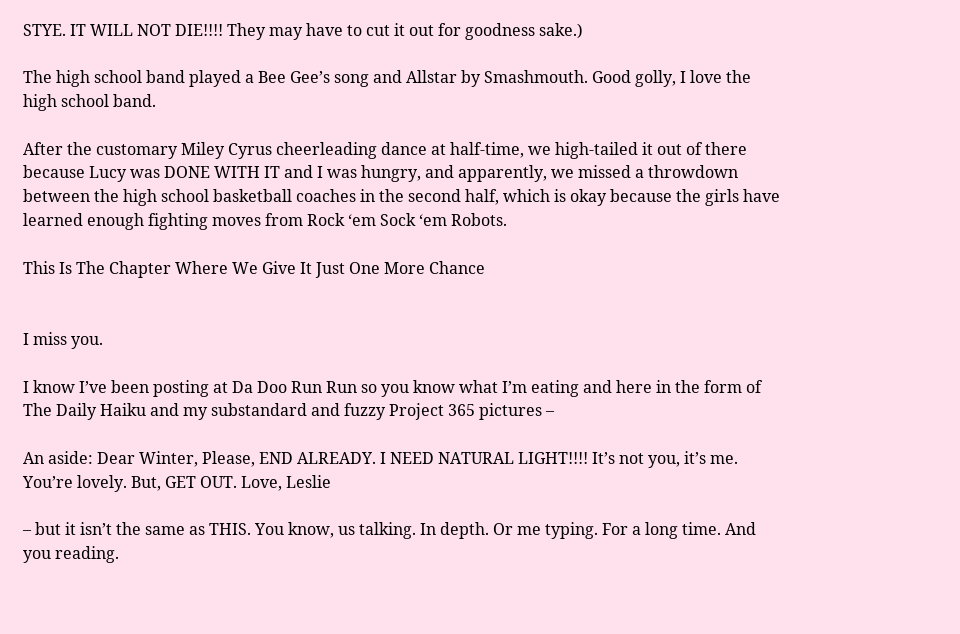STYE. IT WILL NOT DIE!!!! They may have to cut it out for goodness sake.)

The high school band played a Bee Gee’s song and Allstar by Smashmouth. Good golly, I love the high school band.

After the customary Miley Cyrus cheerleading dance at half-time, we high-tailed it out of there because Lucy was DONE WITH IT and I was hungry, and apparently, we missed a throwdown between the high school basketball coaches in the second half, which is okay because the girls have learned enough fighting moves from Rock ‘em Sock ‘em Robots.

This Is The Chapter Where We Give It Just One More Chance


I miss you.

I know I’ve been posting at Da Doo Run Run so you know what I’m eating and here in the form of The Daily Haiku and my substandard and fuzzy Project 365 pictures –

An aside: Dear Winter, Please, END ALREADY. I NEED NATURAL LIGHT!!!! It’s not you, it’s me. You’re lovely. But, GET OUT. Love, Leslie

– but it isn’t the same as THIS. You know, us talking. In depth. Or me typing. For a long time. And you reading.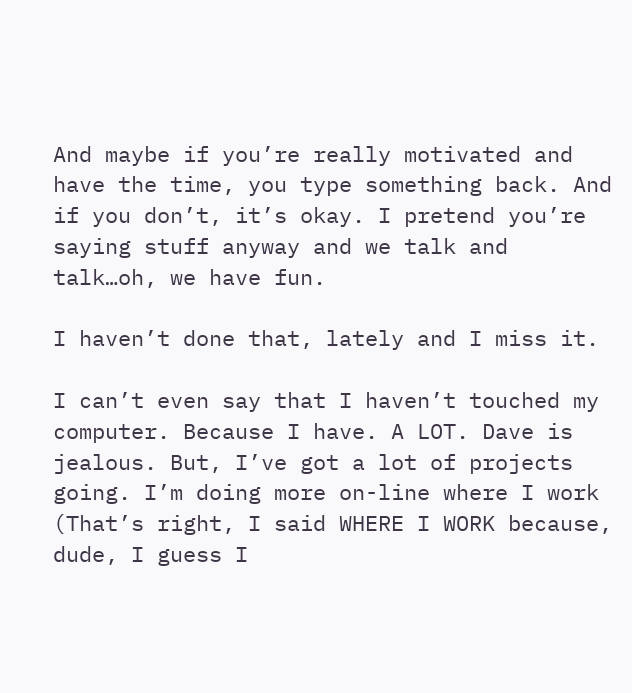And maybe if you’re really motivated and have the time, you type something back. And if you don’t, it’s okay. I pretend you’re saying stuff anyway and we talk and talk…oh, we have fun.

I haven’t done that, lately and I miss it.

I can’t even say that I haven’t touched my computer. Because I have. A LOT. Dave is jealous. But, I’ve got a lot of projects going. I’m doing more on-line where I work (That’s right, I said WHERE I WORK because, dude, I guess I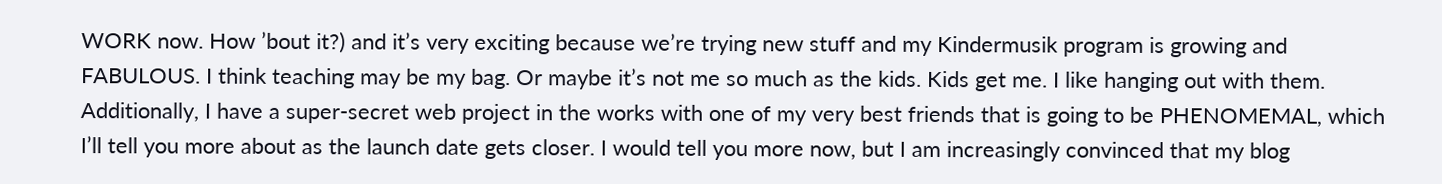WORK now. How ’bout it?) and it’s very exciting because we’re trying new stuff and my Kindermusik program is growing and FABULOUS. I think teaching may be my bag. Or maybe it’s not me so much as the kids. Kids get me. I like hanging out with them. Additionally, I have a super-secret web project in the works with one of my very best friends that is going to be PHENOMEMAL, which I’ll tell you more about as the launch date gets closer. I would tell you more now, but I am increasingly convinced that my blog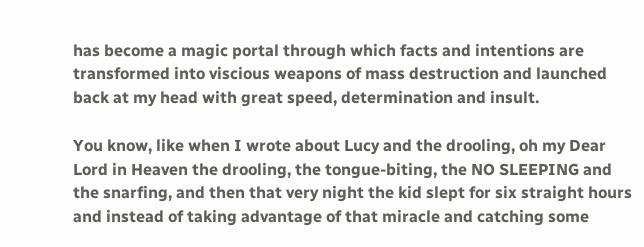has become a magic portal through which facts and intentions are transformed into viscious weapons of mass destruction and launched back at my head with great speed, determination and insult.

You know, like when I wrote about Lucy and the drooling, oh my Dear Lord in Heaven the drooling, the tongue-biting, the NO SLEEPING and the snarfing, and then that very night the kid slept for six straight hours and instead of taking advantage of that miracle and catching some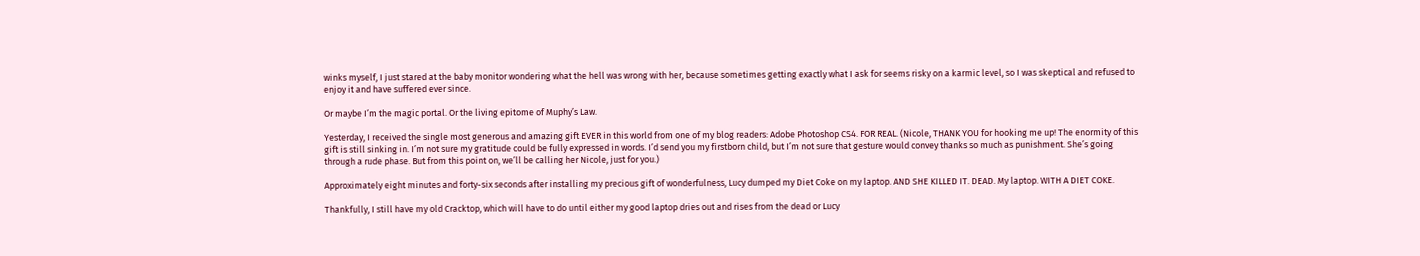winks myself, I just stared at the baby monitor wondering what the hell was wrong with her, because sometimes getting exactly what I ask for seems risky on a karmic level, so I was skeptical and refused to enjoy it and have suffered ever since.

Or maybe I’m the magic portal. Or the living epitome of Muphy’s Law.

Yesterday, I received the single most generous and amazing gift EVER in this world from one of my blog readers: Adobe Photoshop CS4. FOR REAL. (Nicole, THANK YOU for hooking me up! The enormity of this gift is still sinking in. I’m not sure my gratitude could be fully expressed in words. I’d send you my firstborn child, but I’m not sure that gesture would convey thanks so much as punishment. She’s going through a rude phase. But from this point on, we’ll be calling her Nicole, just for you.)

Approximately eight minutes and forty-six seconds after installing my precious gift of wonderfulness, Lucy dumped my Diet Coke on my laptop. AND SHE KILLED IT. DEAD. My laptop. WITH A DIET COKE.

Thankfully, I still have my old Cracktop, which will have to do until either my good laptop dries out and rises from the dead or Lucy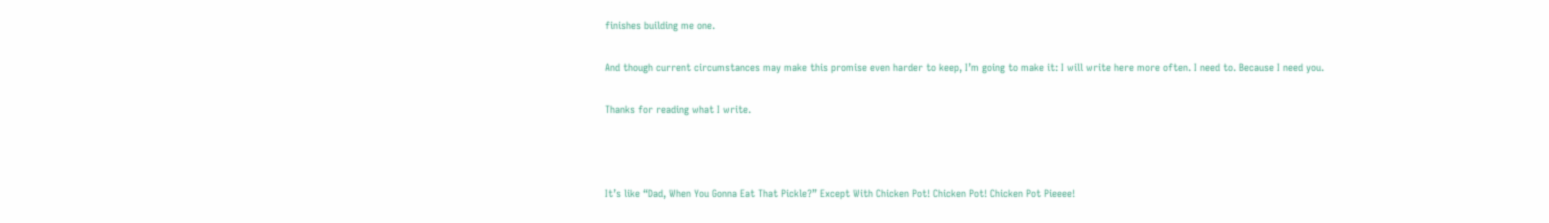finishes building me one.

And though current circumstances may make this promise even harder to keep, I’m going to make it: I will write here more often. I need to. Because I need you.

Thanks for reading what I write.



It’s like “Dad, When You Gonna Eat That Pickle?” Except With Chicken Pot! Chicken Pot! Chicken Pot Pieeee!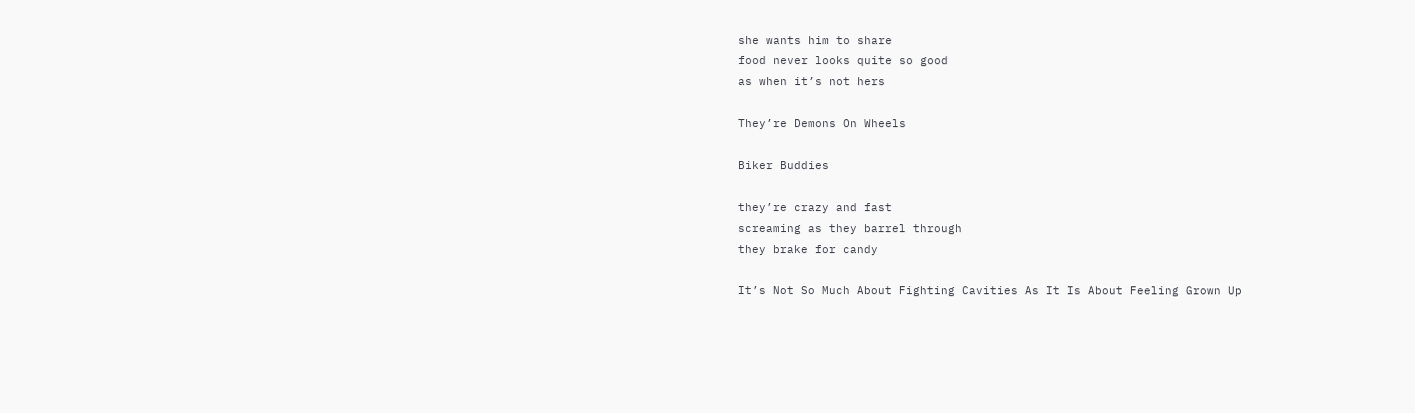she wants him to share
food never looks quite so good
as when it’s not hers

They’re Demons On Wheels

Biker Buddies

they’re crazy and fast
screaming as they barrel through
they brake for candy

It’s Not So Much About Fighting Cavities As It Is About Feeling Grown Up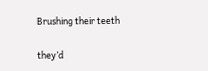Brushing their teeth

they’d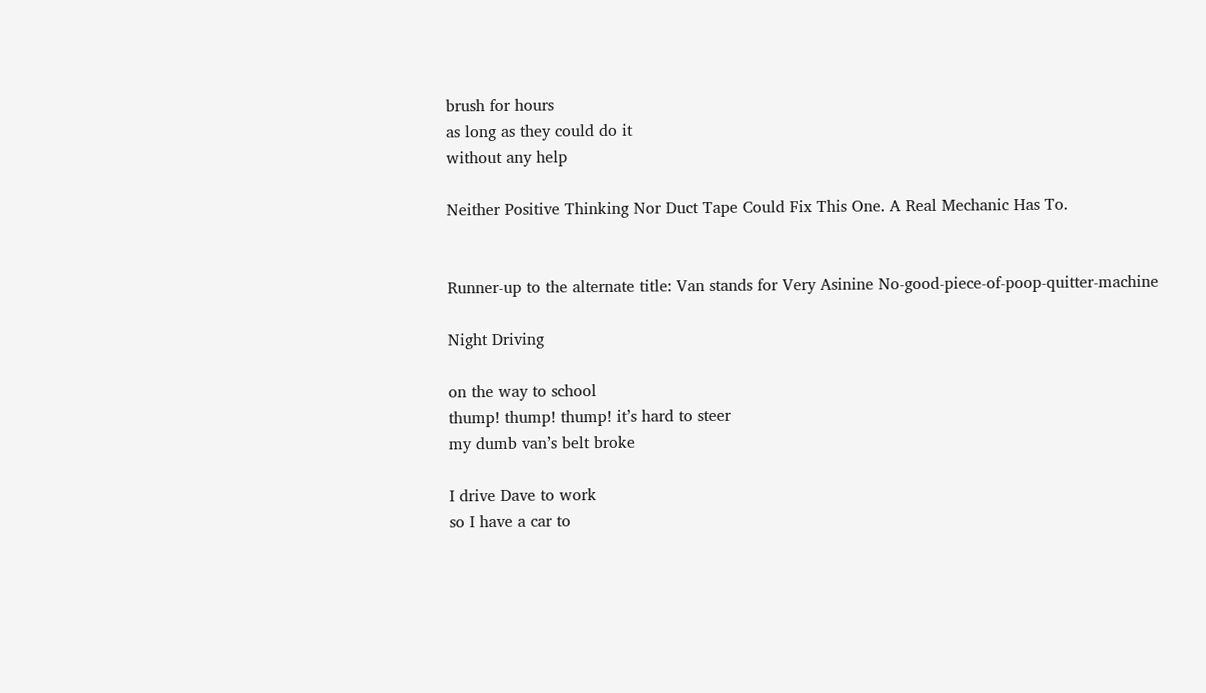brush for hours
as long as they could do it
without any help

Neither Positive Thinking Nor Duct Tape Could Fix This One. A Real Mechanic Has To.


Runner-up to the alternate title: Van stands for Very Asinine No-good-piece-of-poop-quitter-machine

Night Driving

on the way to school
thump! thump! thump! it’s hard to steer
my dumb van’s belt broke

I drive Dave to work
so I have a car to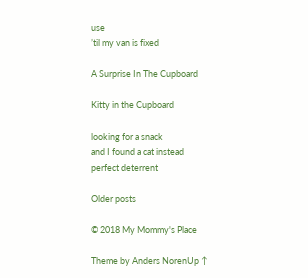use
’til my van is fixed

A Surprise In The Cupboard

Kitty in the Cupboard

looking for a snack
and I found a cat instead
perfect deterrent

Older posts

© 2018 My Mommy's Place

Theme by Anders NorenUp ↑